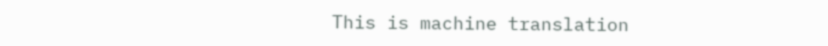This is machine translation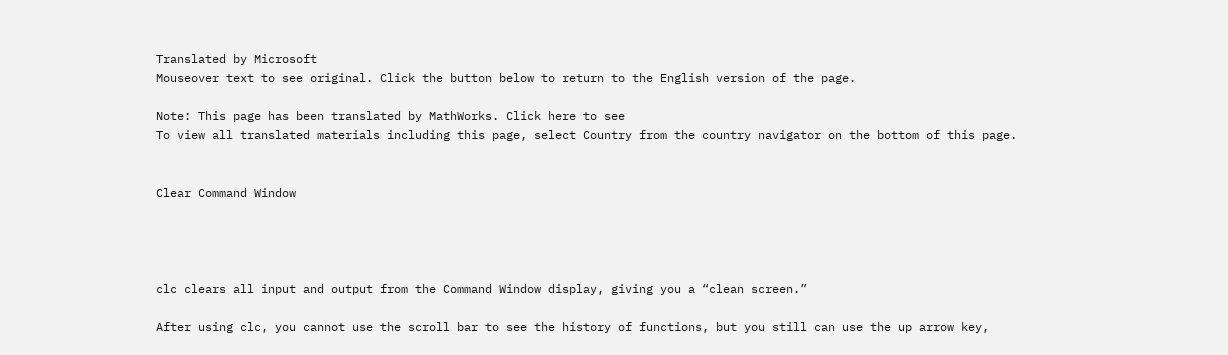Translated by Microsoft
Mouseover text to see original. Click the button below to return to the English version of the page.

Note: This page has been translated by MathWorks. Click here to see
To view all translated materials including this page, select Country from the country navigator on the bottom of this page.


Clear Command Window




clc clears all input and output from the Command Window display, giving you a “clean screen.”

After using clc, you cannot use the scroll bar to see the history of functions, but you still can use the up arrow key,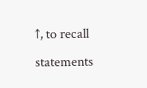↑, to recall statements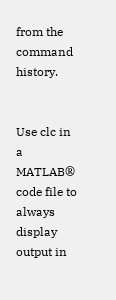from the command history.


Use clc in a MATLAB® code file to always display output in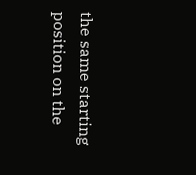the same starting position on the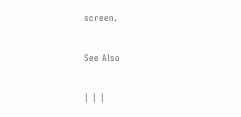screen.

See Also

| | |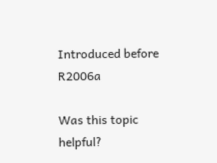Introduced before R2006a

Was this topic helpful?